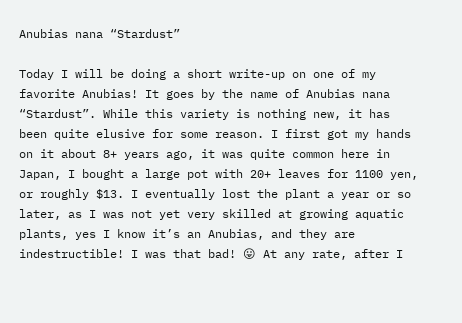Anubias nana “Stardust”

Today I will be doing a short write-up on one of my favorite Anubias! It goes by the name of Anubias nana “Stardust”. While this variety is nothing new, it has been quite elusive for some reason. I first got my hands on it about 8+ years ago, it was quite common here in Japan, I bought a large pot with 20+ leaves for 1100 yen, or roughly $13. I eventually lost the plant a year or so later, as I was not yet very skilled at growing aquatic plants, yes I know it’s an Anubias, and they are indestructible! I was that bad! 😛 At any rate, after I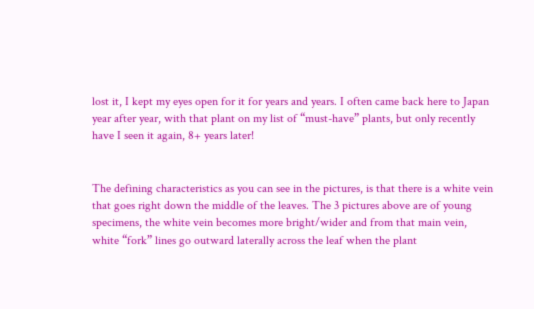lost it, I kept my eyes open for it for years and years. I often came back here to Japan year after year, with that plant on my list of “must-have” plants, but only recently have I seen it again, 8+ years later!


The defining characteristics as you can see in the pictures, is that there is a white vein that goes right down the middle of the leaves. The 3 pictures above are of young specimens, the white vein becomes more bright/wider and from that main vein, white “fork” lines go outward laterally across the leaf when the plant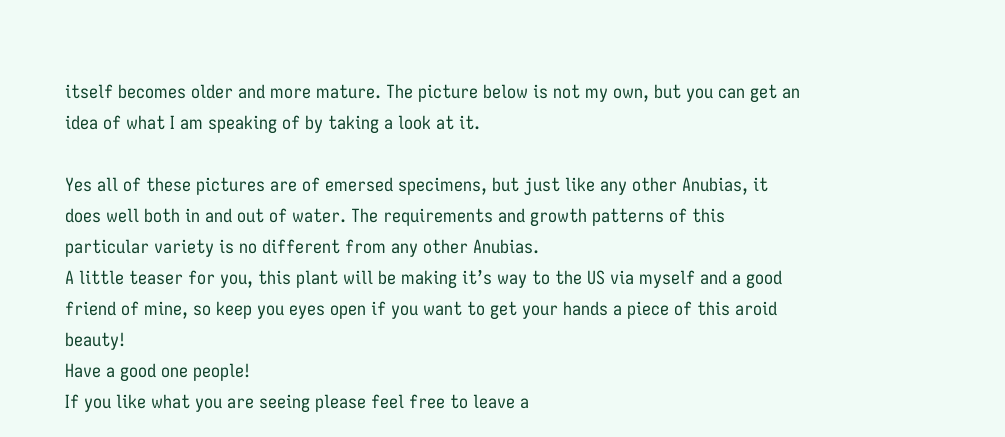itself becomes older and more mature. The picture below is not my own, but you can get an idea of what I am speaking of by taking a look at it.

Yes all of these pictures are of emersed specimens, but just like any other Anubias, it does well both in and out of water. The requirements and growth patterns of this particular variety is no different from any other Anubias.
A little teaser for you, this plant will be making it’s way to the US via myself and a good friend of mine, so keep you eyes open if you want to get your hands a piece of this aroid beauty!
Have a good one people!
If you like what you are seeing please feel free to leave a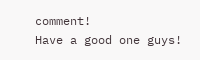comment!
Have a good one guys!